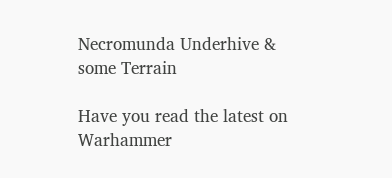Necromunda Underhive & some Terrain

Have you read the latest on Warhammer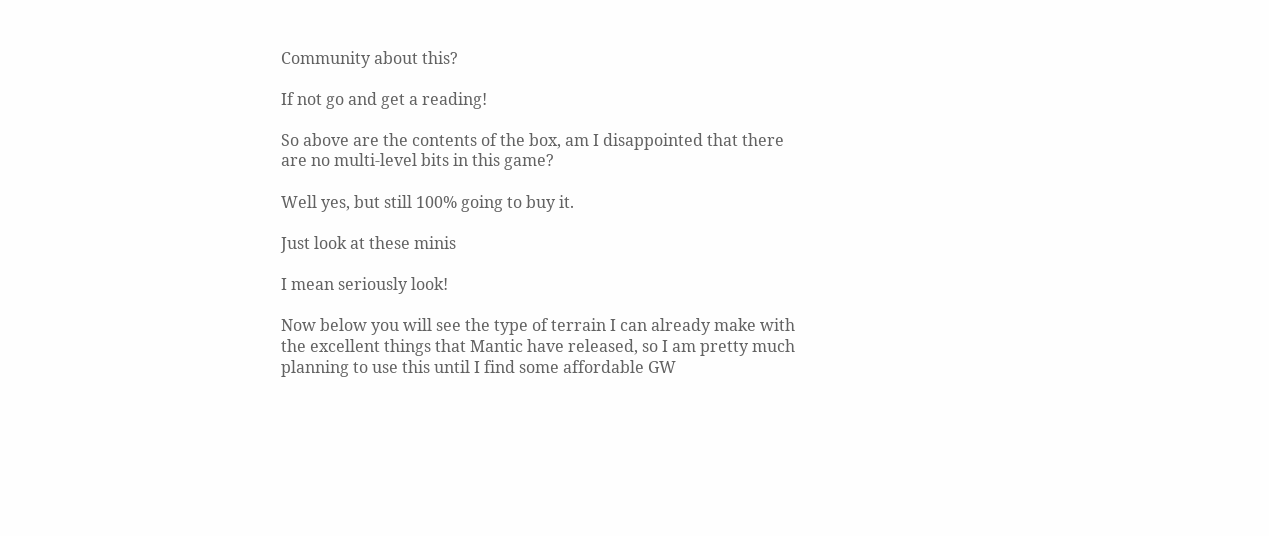Community about this?

If not go and get a reading!

So above are the contents of the box, am I disappointed that there are no multi-level bits in this game?

Well yes, but still 100% going to buy it.

Just look at these minis

I mean seriously look!

Now below you will see the type of terrain I can already make with the excellent things that Mantic have released, so I am pretty much planning to use this until I find some affordable GW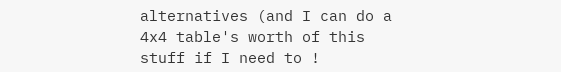alternatives (and I can do a 4x4 table's worth of this stuff if I need to !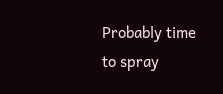Probably time to spray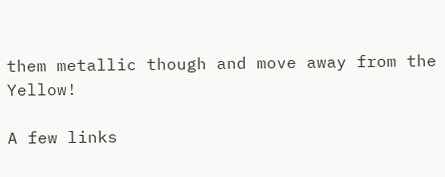them metallic though and move away from the Yellow!

A few links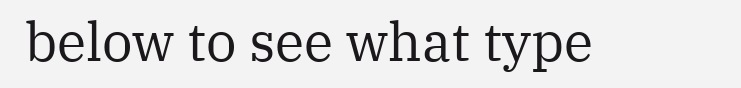below to see what type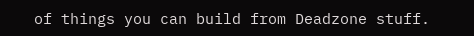of things you can build from Deadzone stuff.